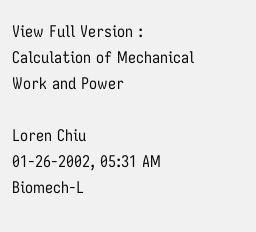View Full Version : Calculation of Mechanical Work and Power

Loren Chiu
01-26-2002, 05:31 AM
Biomech-L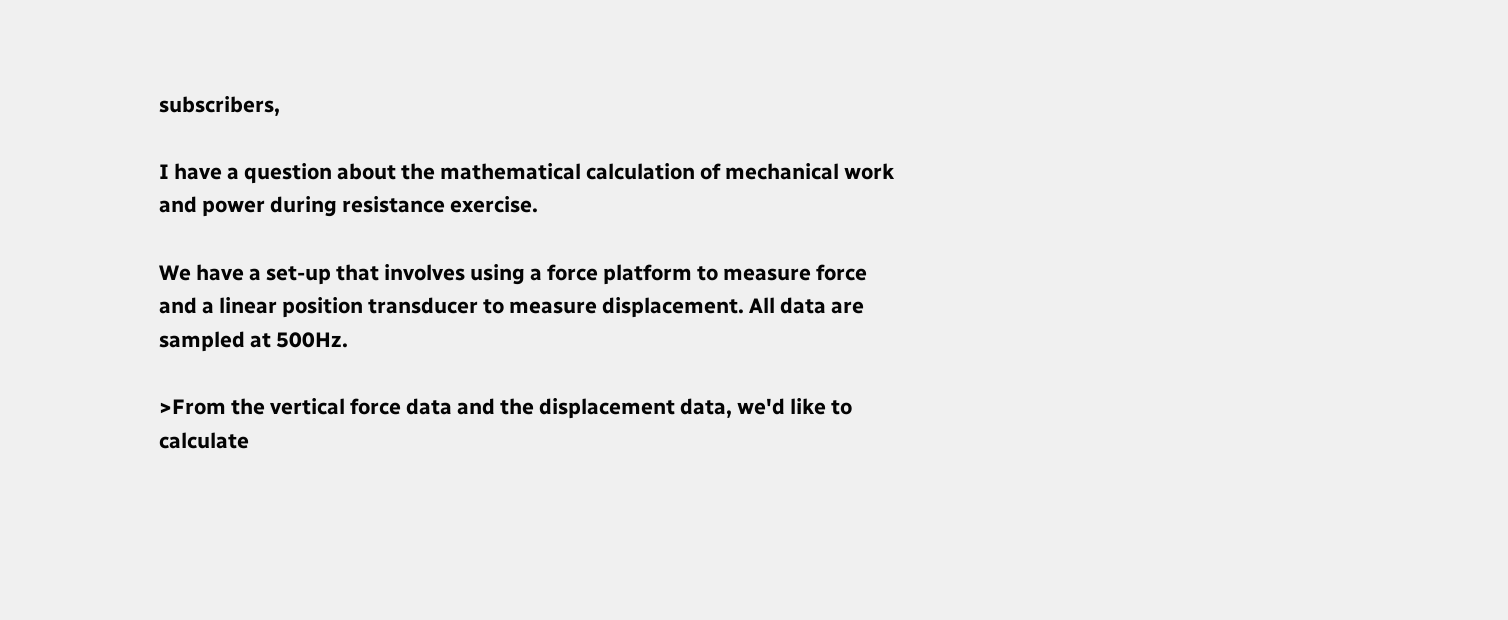subscribers,

I have a question about the mathematical calculation of mechanical work
and power during resistance exercise.

We have a set-up that involves using a force platform to measure force
and a linear position transducer to measure displacement. All data are
sampled at 500Hz.

>From the vertical force data and the displacement data, we'd like to
calculate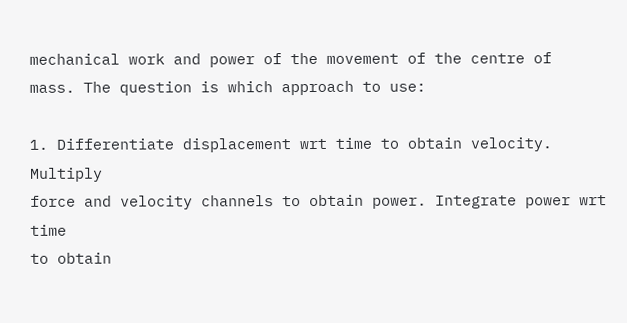mechanical work and power of the movement of the centre of
mass. The question is which approach to use:

1. Differentiate displacement wrt time to obtain velocity. Multiply
force and velocity channels to obtain power. Integrate power wrt time
to obtain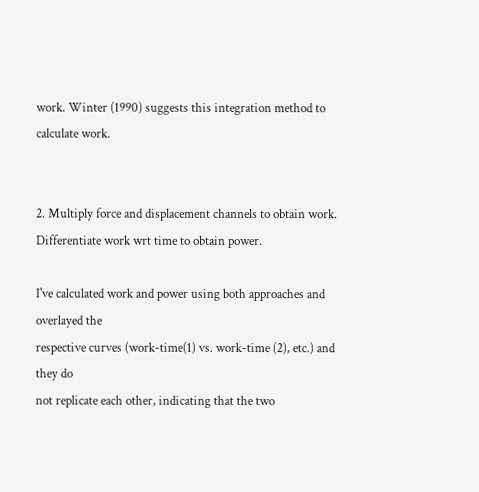work. Winter (1990) suggests this integration method to
calculate work.


2. Multiply force and displacement channels to obtain work.
Differentiate work wrt time to obtain power.

I've calculated work and power using both approaches and overlayed the
respective curves (work-time(1) vs. work-time (2), etc.) and they do
not replicate each other, indicating that the two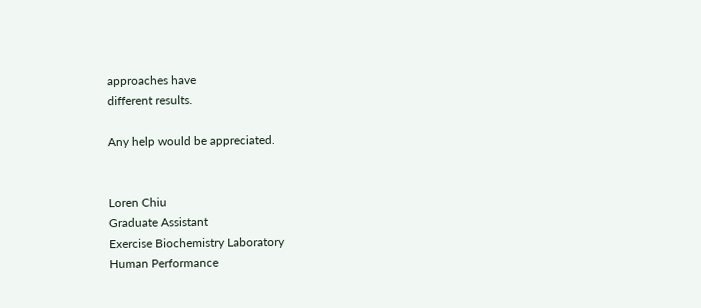approaches have
different results.

Any help would be appreciated.


Loren Chiu
Graduate Assistant
Exercise Biochemistry Laboratory
Human Performance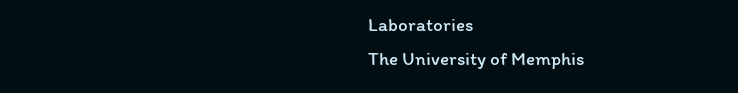Laboratories
The University of Memphis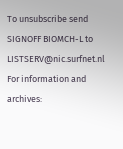To unsubscribe send SIGNOFF BIOMCH-L to LISTSERV@nic.surfnet.nl
For information and archives: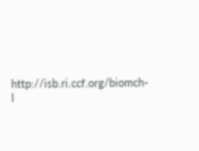http://isb.ri.ccf.org/biomch-l